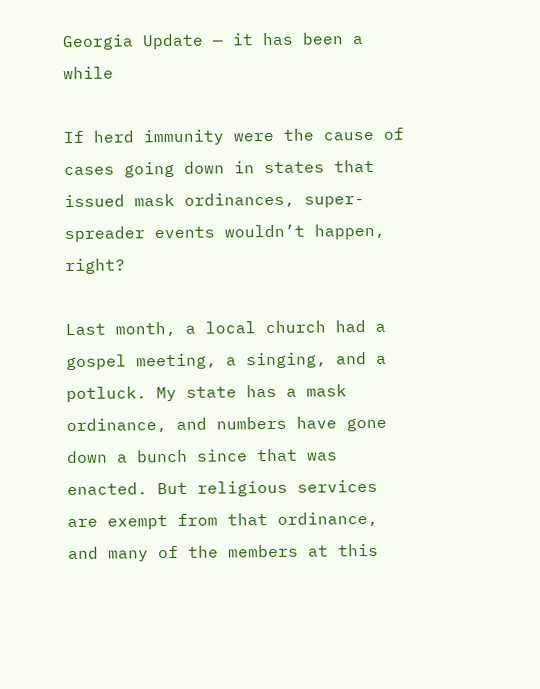Georgia Update — it has been a while

If herd immunity were the cause of cases going down in states that issued mask ordinances, super-spreader events wouldn’t happen, right?

Last month, a local church had a gospel meeting, a singing, and a potluck. My state has a mask ordinance, and numbers have gone down a bunch since that was enacted. But religious services are exempt from that ordinance, and many of the members at this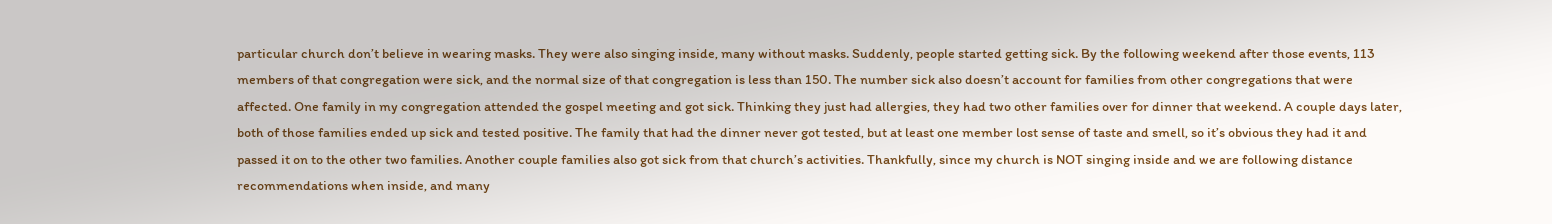particular church don’t believe in wearing masks. They were also singing inside, many without masks. Suddenly, people started getting sick. By the following weekend after those events, 113 members of that congregation were sick, and the normal size of that congregation is less than 150. The number sick also doesn’t account for families from other congregations that were affected. One family in my congregation attended the gospel meeting and got sick. Thinking they just had allergies, they had two other families over for dinner that weekend. A couple days later, both of those families ended up sick and tested positive. The family that had the dinner never got tested, but at least one member lost sense of taste and smell, so it’s obvious they had it and passed it on to the other two families. Another couple families also got sick from that church’s activities. Thankfully, since my church is NOT singing inside and we are following distance recommendations when inside, and many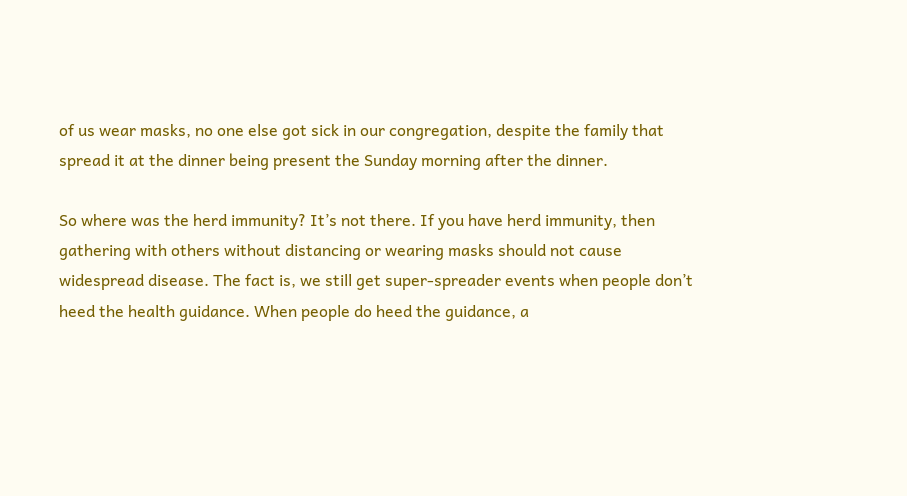of us wear masks, no one else got sick in our congregation, despite the family that spread it at the dinner being present the Sunday morning after the dinner.

So where was the herd immunity? It’s not there. If you have herd immunity, then gathering with others without distancing or wearing masks should not cause widespread disease. The fact is, we still get super-spreader events when people don’t heed the health guidance. When people do heed the guidance, a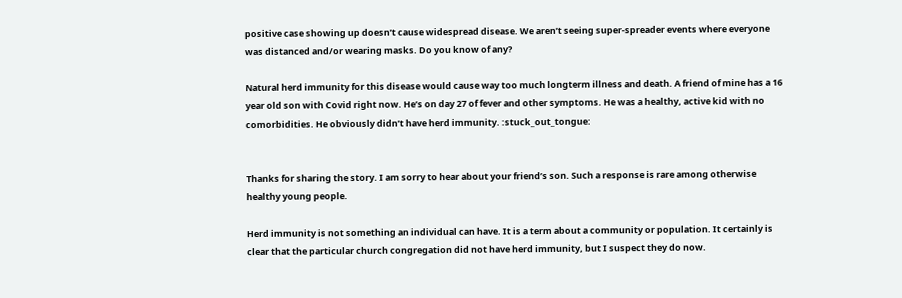positive case showing up doesn’t cause widespread disease. We aren’t seeing super-spreader events where everyone was distanced and/or wearing masks. Do you know of any?

Natural herd immunity for this disease would cause way too much longterm illness and death. A friend of mine has a 16 year old son with Covid right now. He’s on day 27 of fever and other symptoms. He was a healthy, active kid with no comorbidities. He obviously didn’t have herd immunity. :stuck_out_tongue:


Thanks for sharing the story. I am sorry to hear about your friend’s son. Such a response is rare among otherwise healthy young people.

Herd immunity is not something an individual can have. It is a term about a community or population. It certainly is clear that the particular church congregation did not have herd immunity, but I suspect they do now.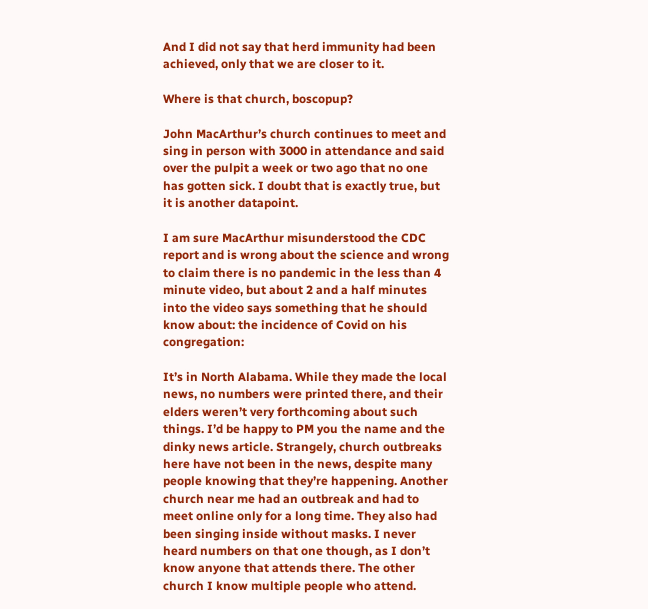And I did not say that herd immunity had been achieved, only that we are closer to it.

Where is that church, boscopup?

John MacArthur’s church continues to meet and sing in person with 3000 in attendance and said over the pulpit a week or two ago that no one has gotten sick. I doubt that is exactly true, but it is another datapoint.

I am sure MacArthur misunderstood the CDC report and is wrong about the science and wrong to claim there is no pandemic in the less than 4 minute video, but about 2 and a half minutes into the video says something that he should know about: the incidence of Covid on his congregation:

It’s in North Alabama. While they made the local news, no numbers were printed there, and their elders weren’t very forthcoming about such things. I’d be happy to PM you the name and the dinky news article. Strangely, church outbreaks here have not been in the news, despite many people knowing that they’re happening. Another church near me had an outbreak and had to meet online only for a long time. They also had been singing inside without masks. I never heard numbers on that one though, as I don’t know anyone that attends there. The other church I know multiple people who attend.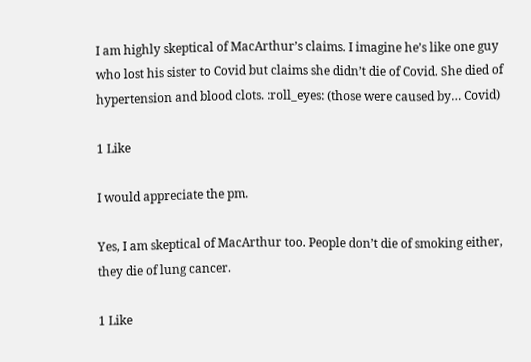I am highly skeptical of MacArthur’s claims. I imagine he’s like one guy who lost his sister to Covid but claims she didn’t die of Covid. She died of hypertension and blood clots. :roll_eyes: (those were caused by… Covid)

1 Like

I would appreciate the pm.

Yes, I am skeptical of MacArthur too. People don’t die of smoking either, they die of lung cancer.

1 Like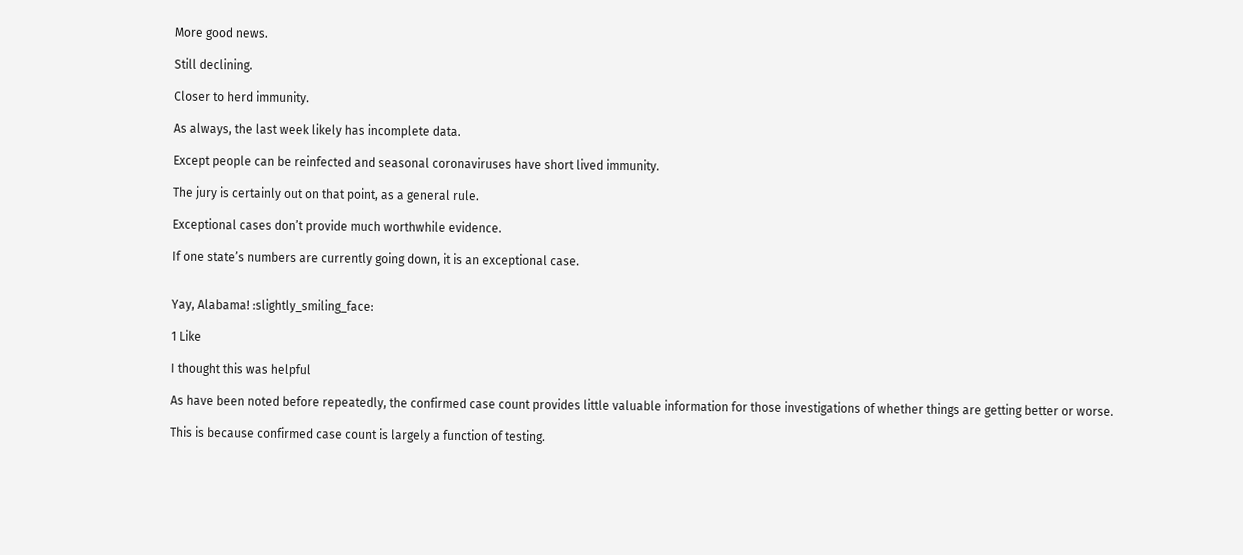More good news.

Still declining.

Closer to herd immunity.

As always, the last week likely has incomplete data.

Except people can be reinfected and seasonal coronaviruses have short lived immunity.

The jury is certainly out on that point, as a general rule.

Exceptional cases don’t provide much worthwhile evidence.

If one state’s numbers are currently going down, it is an exceptional case.


Yay, Alabama! :slightly_smiling_face:

1 Like

I thought this was helpful

As have been noted before repeatedly, the confirmed case count provides little valuable information for those investigations of whether things are getting better or worse.

This is because confirmed case count is largely a function of testing.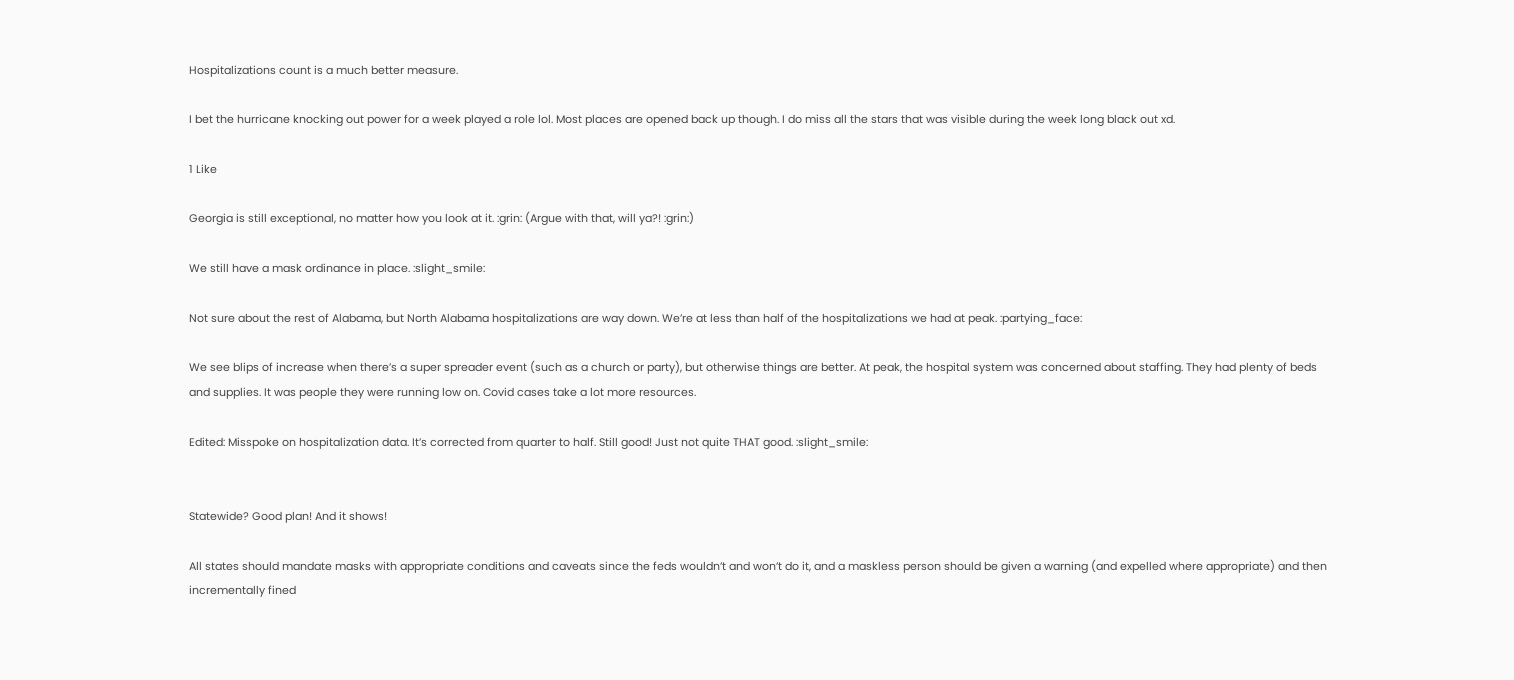Hospitalizations count is a much better measure.

I bet the hurricane knocking out power for a week played a role lol. Most places are opened back up though. I do miss all the stars that was visible during the week long black out xd.

1 Like

Georgia is still exceptional, no matter how you look at it. :grin: (Argue with that, will ya?! :grin:)

We still have a mask ordinance in place. :slight_smile:

Not sure about the rest of Alabama, but North Alabama hospitalizations are way down. We’re at less than half of the hospitalizations we had at peak. :partying_face:

We see blips of increase when there’s a super spreader event (such as a church or party), but otherwise things are better. At peak, the hospital system was concerned about staffing. They had plenty of beds and supplies. It was people they were running low on. Covid cases take a lot more resources.

Edited: Misspoke on hospitalization data. It’s corrected from quarter to half. Still good! Just not quite THAT good. :slight_smile:


Statewide? Good plan! And it shows!

All states should mandate masks with appropriate conditions and caveats since the feds wouldn’t and won’t do it, and a maskless person should be given a warning (and expelled where appropriate) and then incrementally fined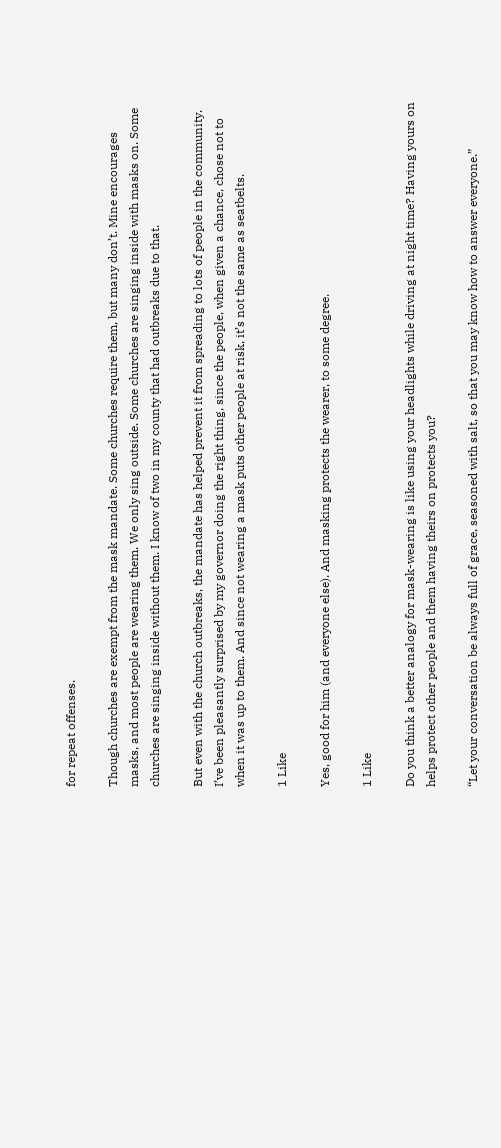for repeat offenses.

Though churches are exempt from the mask mandate. Some churches require them, but many don’t. Mine encourages masks, and most people are wearing them. We only sing outside. Some churches are singing inside with masks on. Some churches are singing inside without them. I know of two in my county that had outbreaks due to that.

But even with the church outbreaks, the mandate has helped prevent it from spreading to lots of people in the community. I’ve been pleasantly surprised by my governor doing the right thing, since the people, when given a chance, chose not to when it was up to them. And since not wearing a mask puts other people at risk, it’s not the same as seatbelts.

1 Like

Yes, good for him (and everyone else). And masking protects the wearer, to some degree.

1 Like

Do you think a better analogy for mask-wearing is like using your headlights while driving at night time? Having yours on helps protect other people and them having theirs on protects you?

“Let your conversation be always full of grace, seasoned with salt, so that you may know how to answer everyone.”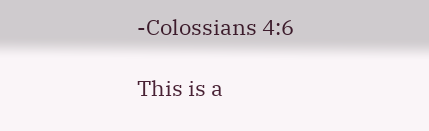-Colossians 4:6

This is a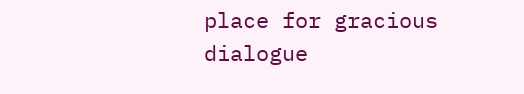place for gracious dialogue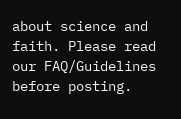about science and faith. Please read our FAQ/Guidelines before posting.